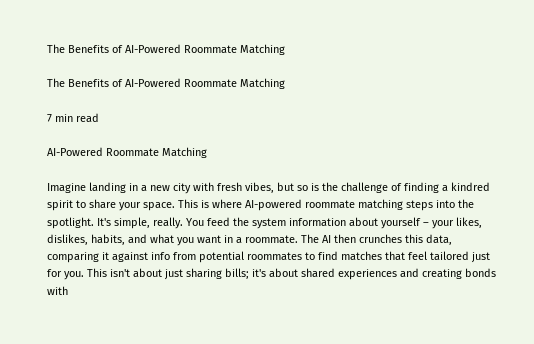The Benefits of AI-Powered Roommate Matching

The Benefits of AI-Powered Roommate Matching

7 min read

AI-Powered Roommate Matching

Imagine landing in a new city with fresh vibes, but so is the challenge of finding a kindred spirit to share your space. This is where AI-powered roommate matching steps into the spotlight. It's simple, really. You feed the system information about yourself – your likes, dislikes, habits, and what you want in a roommate. The AI then crunches this data, comparing it against info from potential roommates to find matches that feel tailored just for you. This isn't about just sharing bills; it's about shared experiences and creating bonds with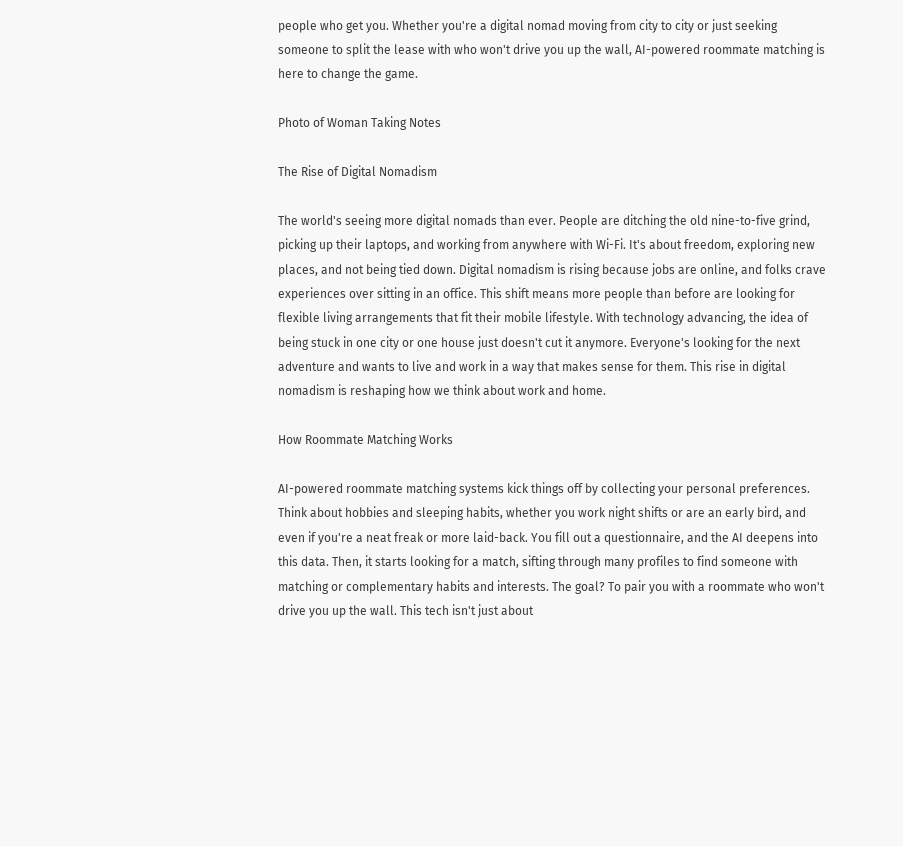people who get you. Whether you're a digital nomad moving from city to city or just seeking someone to split the lease with who won't drive you up the wall, AI-powered roommate matching is here to change the game.

Photo of Woman Taking Notes

The Rise of Digital Nomadism

The world's seeing more digital nomads than ever. People are ditching the old nine-to-five grind, picking up their laptops, and working from anywhere with Wi-Fi. It's about freedom, exploring new places, and not being tied down. Digital nomadism is rising because jobs are online, and folks crave experiences over sitting in an office. This shift means more people than before are looking for flexible living arrangements that fit their mobile lifestyle. With technology advancing, the idea of being stuck in one city or one house just doesn't cut it anymore. Everyone's looking for the next adventure and wants to live and work in a way that makes sense for them. This rise in digital nomadism is reshaping how we think about work and home.

How Roommate Matching Works

AI-powered roommate matching systems kick things off by collecting your personal preferences. Think about hobbies and sleeping habits, whether you work night shifts or are an early bird, and even if you're a neat freak or more laid-back. You fill out a questionnaire, and the AI deepens into this data. Then, it starts looking for a match, sifting through many profiles to find someone with matching or complementary habits and interests. The goal? To pair you with a roommate who won't drive you up the wall. This tech isn't just about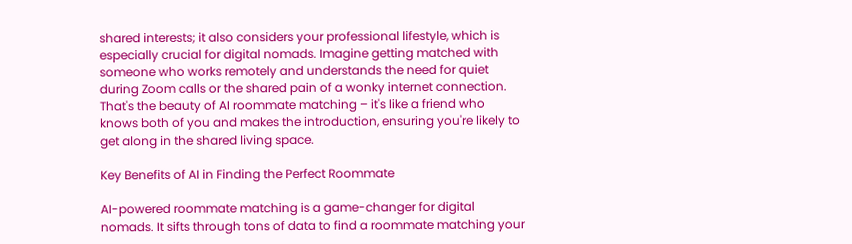shared interests; it also considers your professional lifestyle, which is especially crucial for digital nomads. Imagine getting matched with someone who works remotely and understands the need for quiet during Zoom calls or the shared pain of a wonky internet connection. That's the beauty of AI roommate matching – it's like a friend who knows both of you and makes the introduction, ensuring you're likely to get along in the shared living space.

Key Benefits of AI in Finding the Perfect Roommate

AI-powered roommate matching is a game-changer for digital nomads. It sifts through tons of data to find a roommate matching your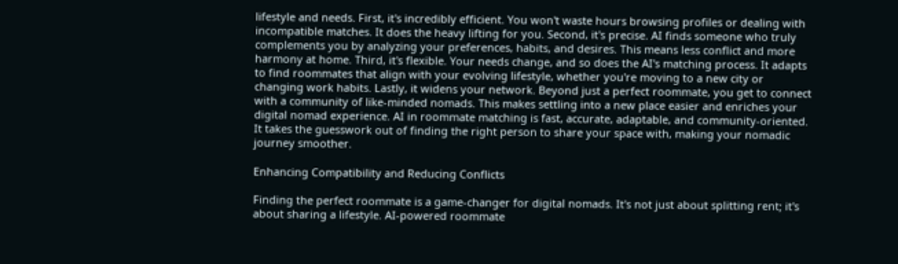lifestyle and needs. First, it's incredibly efficient. You won't waste hours browsing profiles or dealing with incompatible matches. It does the heavy lifting for you. Second, it's precise. AI finds someone who truly complements you by analyzing your preferences, habits, and desires. This means less conflict and more harmony at home. Third, it's flexible. Your needs change, and so does the AI's matching process. It adapts to find roommates that align with your evolving lifestyle, whether you're moving to a new city or changing work habits. Lastly, it widens your network. Beyond just a perfect roommate, you get to connect with a community of like-minded nomads. This makes settling into a new place easier and enriches your digital nomad experience. AI in roommate matching is fast, accurate, adaptable, and community-oriented. It takes the guesswork out of finding the right person to share your space with, making your nomadic journey smoother.

Enhancing Compatibility and Reducing Conflicts

Finding the perfect roommate is a game-changer for digital nomads. It's not just about splitting rent; it's about sharing a lifestyle. AI-powered roommate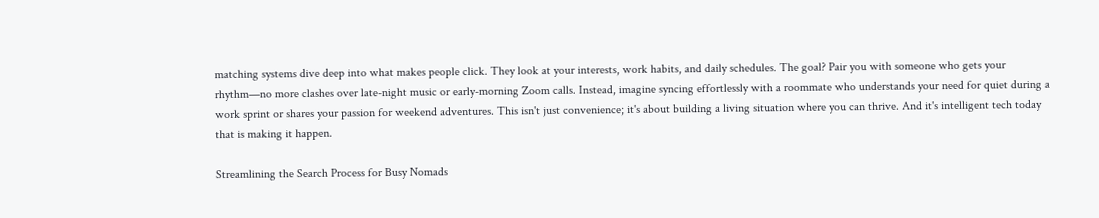matching systems dive deep into what makes people click. They look at your interests, work habits, and daily schedules. The goal? Pair you with someone who gets your rhythm—no more clashes over late-night music or early-morning Zoom calls. Instead, imagine syncing effortlessly with a roommate who understands your need for quiet during a work sprint or shares your passion for weekend adventures. This isn't just convenience; it's about building a living situation where you can thrive. And it's intelligent tech today that is making it happen.

Streamlining the Search Process for Busy Nomads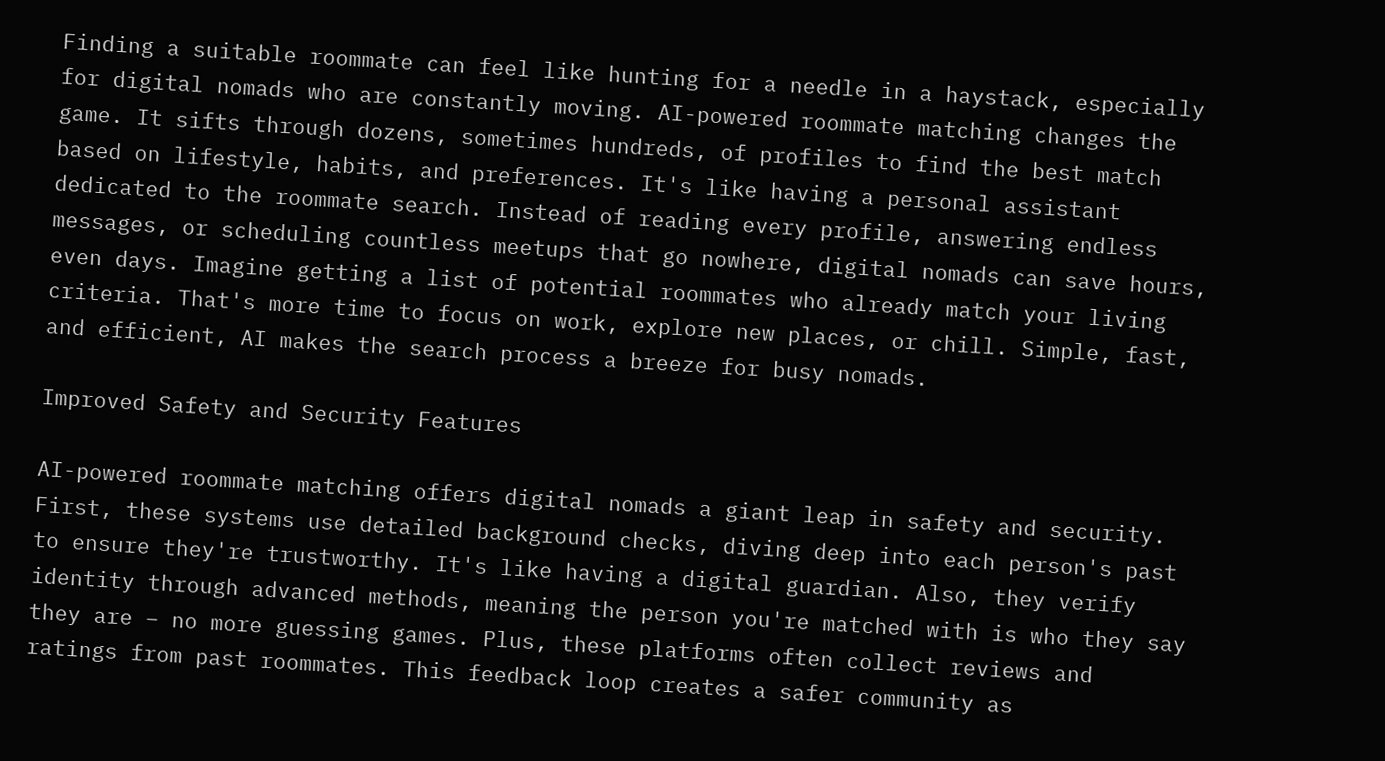Finding a suitable roommate can feel like hunting for a needle in a haystack, especially for digital nomads who are constantly moving. AI-powered roommate matching changes the game. It sifts through dozens, sometimes hundreds, of profiles to find the best match based on lifestyle, habits, and preferences. It's like having a personal assistant dedicated to the roommate search. Instead of reading every profile, answering endless messages, or scheduling countless meetups that go nowhere, digital nomads can save hours, even days. Imagine getting a list of potential roommates who already match your living criteria. That's more time to focus on work, explore new places, or chill. Simple, fast, and efficient, AI makes the search process a breeze for busy nomads.

Improved Safety and Security Features

AI-powered roommate matching offers digital nomads a giant leap in safety and security. First, these systems use detailed background checks, diving deep into each person's past to ensure they're trustworthy. It's like having a digital guardian. Also, they verify identity through advanced methods, meaning the person you're matched with is who they say they are – no more guessing games. Plus, these platforms often collect reviews and ratings from past roommates. This feedback loop creates a safer community as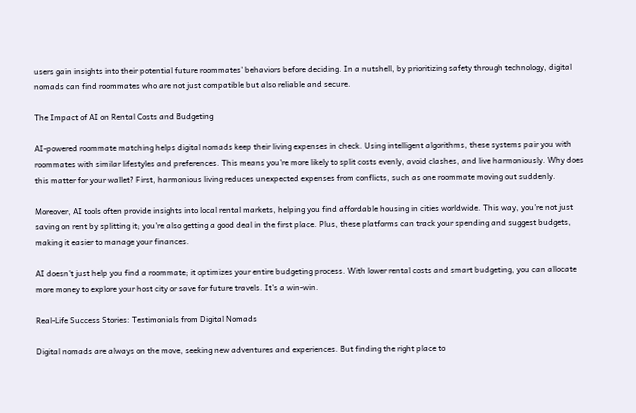users gain insights into their potential future roommates' behaviors before deciding. In a nutshell, by prioritizing safety through technology, digital nomads can find roommates who are not just compatible but also reliable and secure.

The Impact of AI on Rental Costs and Budgeting

AI-powered roommate matching helps digital nomads keep their living expenses in check. Using intelligent algorithms, these systems pair you with roommates with similar lifestyles and preferences. This means you're more likely to split costs evenly, avoid clashes, and live harmoniously. Why does this matter for your wallet? First, harmonious living reduces unexpected expenses from conflicts, such as one roommate moving out suddenly.

Moreover, AI tools often provide insights into local rental markets, helping you find affordable housing in cities worldwide. This way, you're not just saving on rent by splitting it; you're also getting a good deal in the first place. Plus, these platforms can track your spending and suggest budgets, making it easier to manage your finances.

AI doesn't just help you find a roommate; it optimizes your entire budgeting process. With lower rental costs and smart budgeting, you can allocate more money to explore your host city or save for future travels. It's a win-win.

Real-Life Success Stories: Testimonials from Digital Nomads

Digital nomads are always on the move, seeking new adventures and experiences. But finding the right place to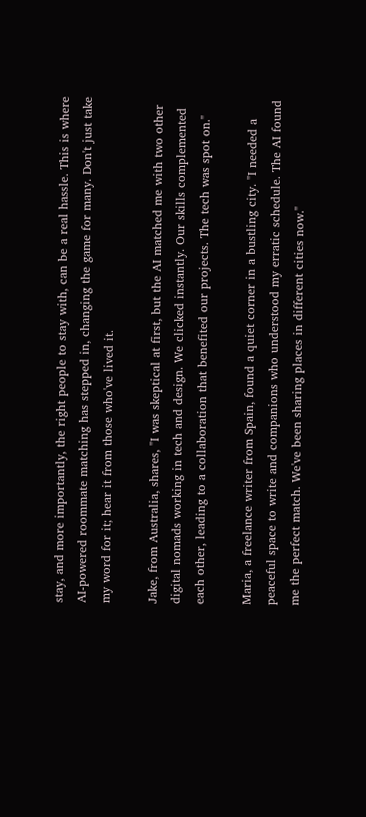stay, and more importantly, the right people to stay with, can be a real hassle. This is where AI-powered roommate matching has stepped in, changing the game for many. Don't just take my word for it; hear it from those who've lived it.

Jake, from Australia, shares, "I was skeptical at first, but the AI matched me with two other digital nomads working in tech and design. We clicked instantly. Our skills complemented each other, leading to a collaboration that benefited our projects. The tech was spot on."

Maria, a freelance writer from Spain, found a quiet corner in a bustling city. "I needed a peaceful space to write and companions who understood my erratic schedule. The AI found me the perfect match. We've been sharing places in different cities now."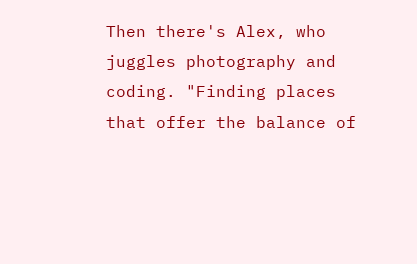Then there's Alex, who juggles photography and coding. "Finding places that offer the balance of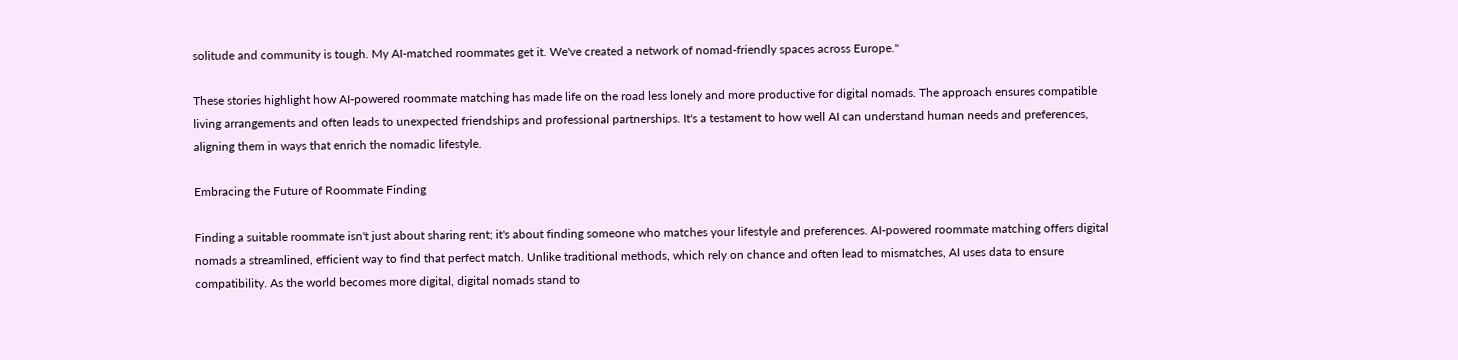solitude and community is tough. My AI-matched roommates get it. We've created a network of nomad-friendly spaces across Europe."

These stories highlight how AI-powered roommate matching has made life on the road less lonely and more productive for digital nomads. The approach ensures compatible living arrangements and often leads to unexpected friendships and professional partnerships. It's a testament to how well AI can understand human needs and preferences, aligning them in ways that enrich the nomadic lifestyle.

Embracing the Future of Roommate Finding

Finding a suitable roommate isn't just about sharing rent; it's about finding someone who matches your lifestyle and preferences. AI-powered roommate matching offers digital nomads a streamlined, efficient way to find that perfect match. Unlike traditional methods, which rely on chance and often lead to mismatches, AI uses data to ensure compatibility. As the world becomes more digital, digital nomads stand to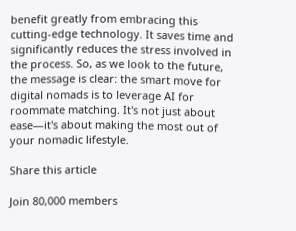benefit greatly from embracing this cutting-edge technology. It saves time and significantly reduces the stress involved in the process. So, as we look to the future, the message is clear: the smart move for digital nomads is to leverage AI for roommate matching. It's not just about ease—it's about making the most out of your nomadic lifestyle.

Share this article

Join 80,000 members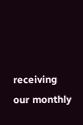receiving our monthly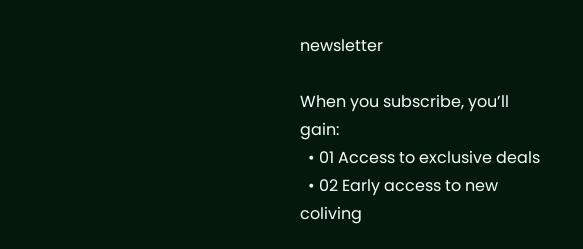newsletter

When you subscribe, you’ll gain:
  • 01 Access to exclusive deals
  • 02 Early access to new coliving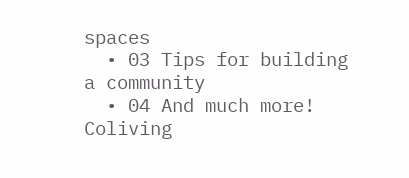spaces
  • 03 Tips for building a community
  • 04 And much more!
Coliving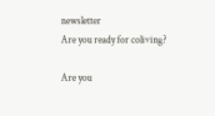newsletter
Are you ready for coliving?

Are you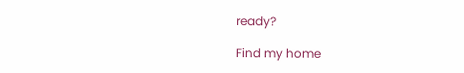ready?

Find my home